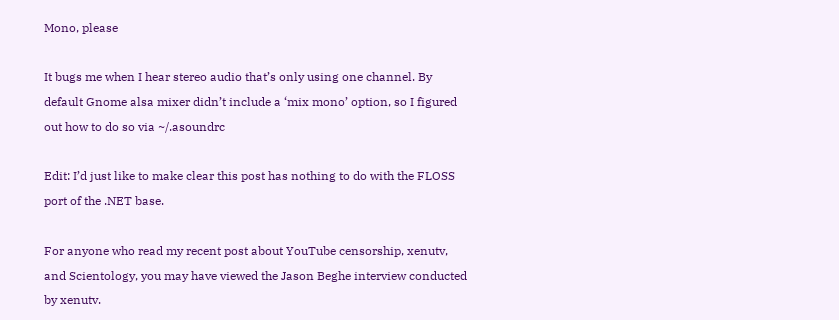Mono, please

It bugs me when I hear stereo audio that’s only using one channel. By default Gnome alsa mixer didn’t include a ‘mix mono’ option, so I figured out how to do so via ~/.asoundrc

Edit: I’d just like to make clear this post has nothing to do with the FLOSS port of the .NET base.

For anyone who read my recent post about YouTube censorship, xenutv, and Scientology, you may have viewed the Jason Beghe interview conducted by xenutv.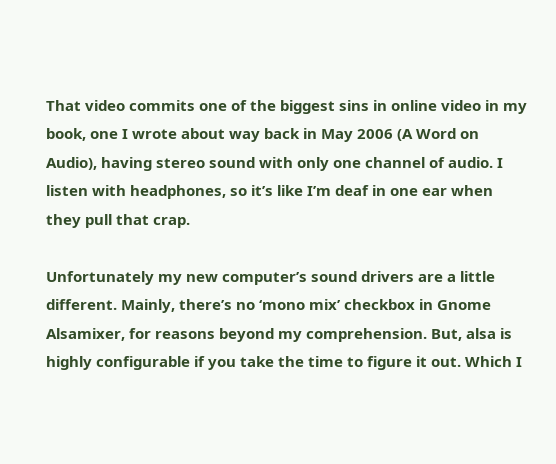That video commits one of the biggest sins in online video in my book, one I wrote about way back in May 2006 (A Word on Audio), having stereo sound with only one channel of audio. I listen with headphones, so it’s like I’m deaf in one ear when they pull that crap.

Unfortunately my new computer’s sound drivers are a little different. Mainly, there’s no ‘mono mix’ checkbox in Gnome Alsamixer, for reasons beyond my comprehension. But, alsa is highly configurable if you take the time to figure it out. Which I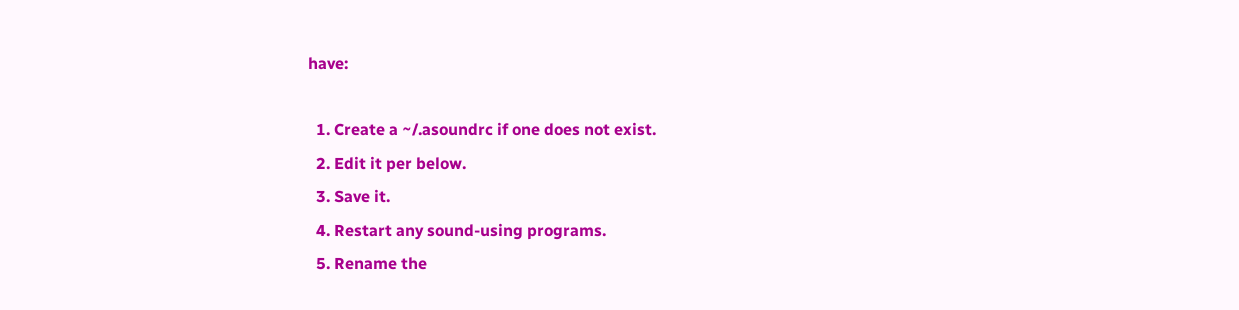have:

  1. Create a ~/.asoundrc if one does not exist.
  2. Edit it per below.
  3. Save it.
  4. Restart any sound-using programs.
  5. Rename the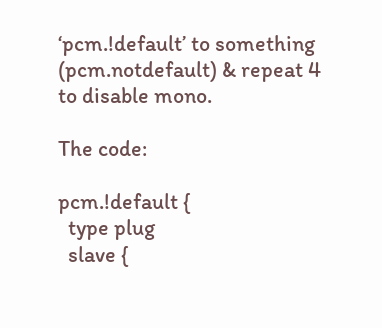‘pcm.!default’ to something (pcm.notdefault) & repeat 4 to disable mono.

The code:

pcm.!default {
  type plug
  slave {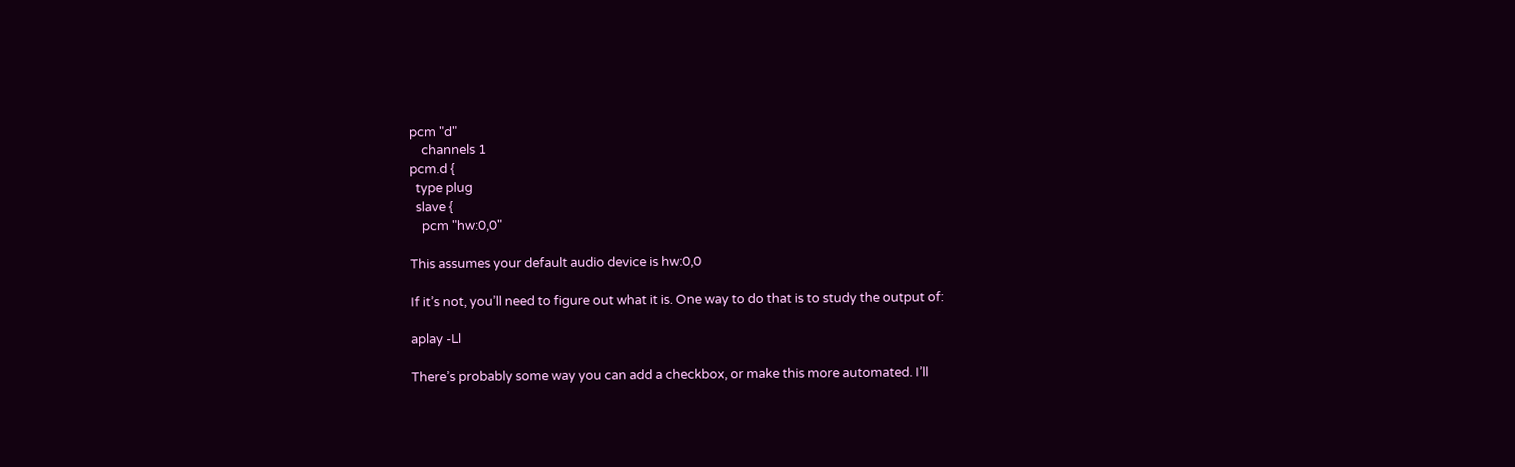pcm "d"
    channels 1
pcm.d {
  type plug
  slave {
    pcm "hw:0,0"

This assumes your default audio device is hw:0,0

If it’s not, you’ll need to figure out what it is. One way to do that is to study the output of:

aplay -Ll

There’s probably some way you can add a checkbox, or make this more automated. I’ll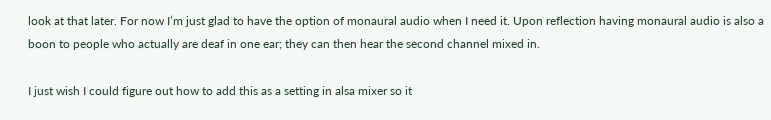look at that later. For now I’m just glad to have the option of monaural audio when I need it. Upon reflection having monaural audio is also a boon to people who actually are deaf in one ear; they can then hear the second channel mixed in.

I just wish I could figure out how to add this as a setting in alsa mixer so it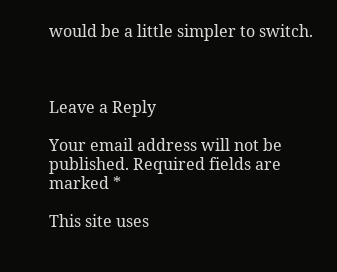would be a little simpler to switch.



Leave a Reply

Your email address will not be published. Required fields are marked *

This site uses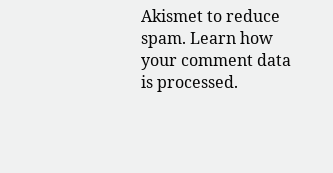Akismet to reduce spam. Learn how your comment data is processed.